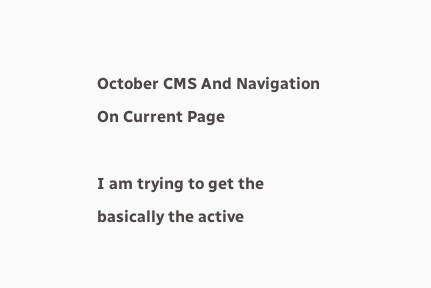October CMS And Navigation On Current Page

I am trying to get the basically the active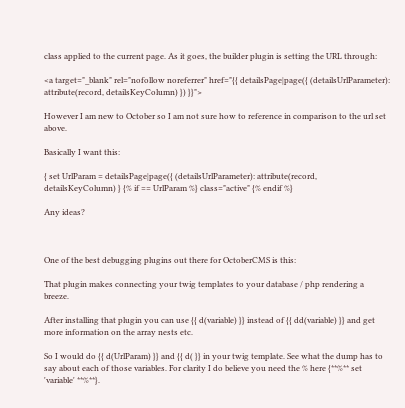class applied to the current page. As it goes, the builder plugin is setting the URL through:

<a target="_blank" rel="nofollow noreferrer" href="{{ detailsPage|page({ (detailsUrlParameter): attribute(record, detailsKeyColumn) }) }}">

However I am new to October so I am not sure how to reference in comparison to the url set above.

Basically I want this:

{ set UrlParam = detailsPage|page({ (detailsUrlParameter): attribute(record, detailsKeyColumn) } {% if == UrlParam %} class="active" {% endif %}

Any ideas?



One of the best debugging plugins out there for OctoberCMS is this:

That plugin makes connecting your twig templates to your database / php rendering a breeze.

After installing that plugin you can use {{ d(variable) }} instead of {{ dd(variable) }} and get more information on the array nests etc.

So I would do {{ d(UrlParam) }} and {{ d( }} in your twig template. See what the dump has to say about each of those variables. For clarity I do believe you need the % here {**%** set 'variable' **%**}.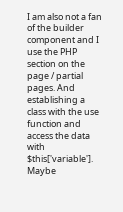I am also not a fan of the builder component and I use the PHP section on the page / partial pages. And establishing a class with the use function and access the data with $this['variable']. Maybe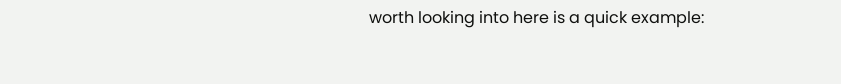worth looking into here is a quick example: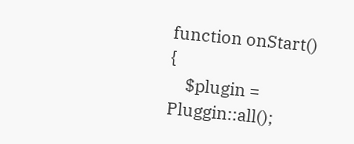function onStart() {
    $plugin = Pluggin::all();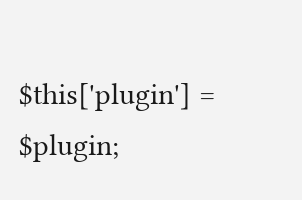$this['plugin'] = $plugin;